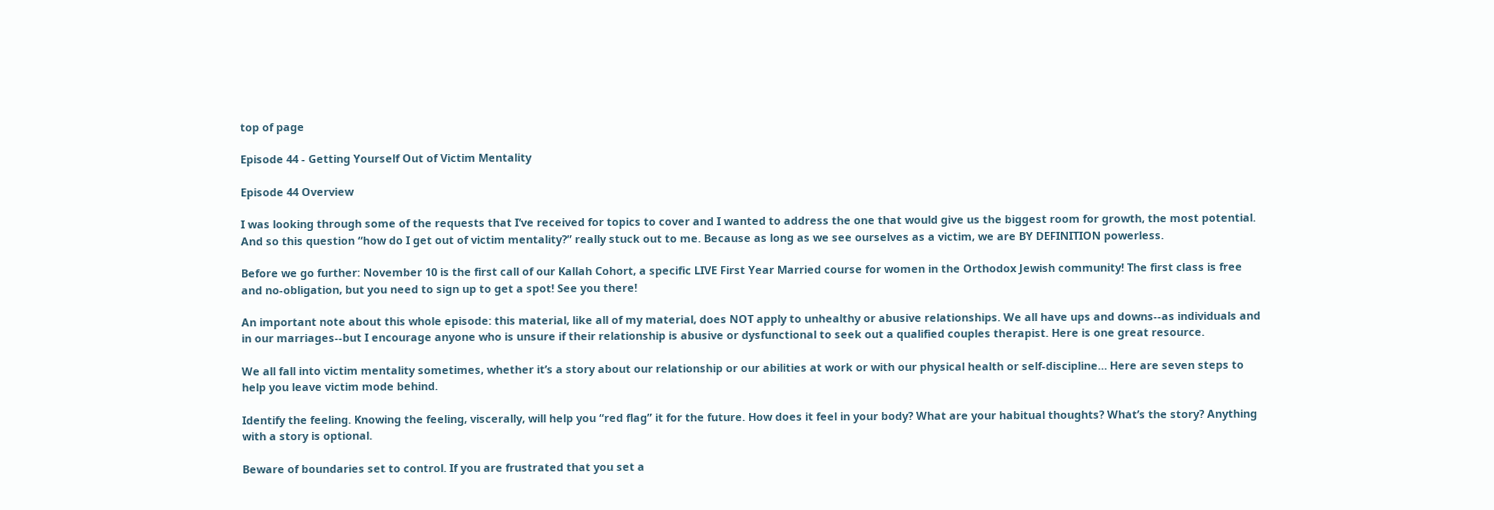top of page

Episode 44 - Getting Yourself Out of Victim Mentality

Episode 44 Overview

I was looking through some of the requests that I’ve received for topics to cover and I wanted to address the one that would give us the biggest room for growth, the most potential. And so this question “how do I get out of victim mentality?” really stuck out to me. Because as long as we see ourselves as a victim, we are BY DEFINITION powerless.

Before we go further: November 10 is the first call of our Kallah Cohort, a specific LIVE First Year Married course for women in the Orthodox Jewish community! The first class is free and no-obligation, but you need to sign up to get a spot! See you there!

An important note about this whole episode: this material, like all of my material, does NOT apply to unhealthy or abusive relationships. We all have ups and downs--as individuals and in our marriages--but I encourage anyone who is unsure if their relationship is abusive or dysfunctional to seek out a qualified couples therapist. Here is one great resource.

We all fall into victim mentality sometimes, whether it’s a story about our relationship or our abilities at work or with our physical health or self-discipline… Here are seven steps to help you leave victim mode behind.

Identify the feeling. Knowing the feeling, viscerally, will help you “red flag” it for the future. How does it feel in your body? What are your habitual thoughts? What’s the story? Anything with a story is optional.

Beware of boundaries set to control. If you are frustrated that you set a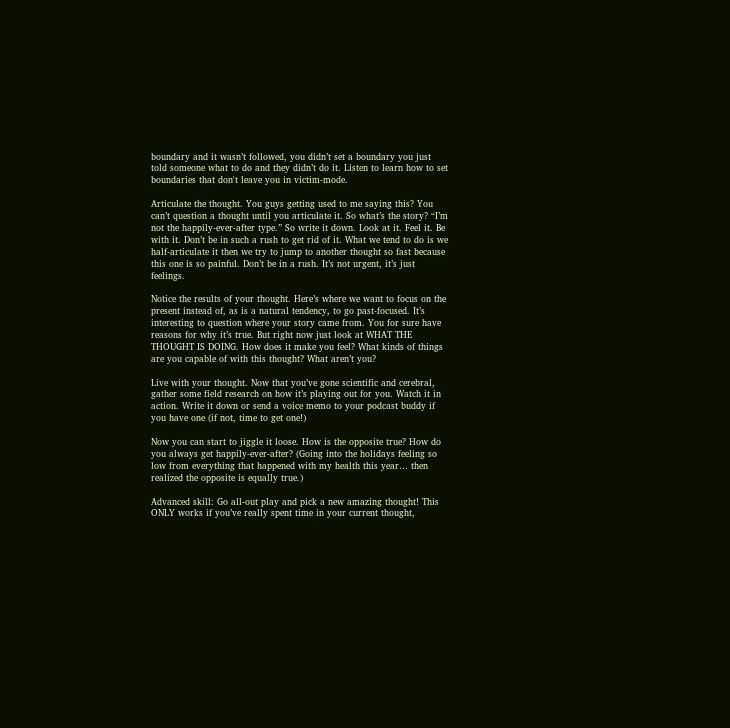boundary and it wasn’t followed, you didn’t set a boundary you just told someone what to do and they didn’t do it. Listen to learn how to set boundaries that don't leave you in victim-mode.

Articulate the thought. You guys getting used to me saying this? You can’t question a thought until you articulate it. So what’s the story? “I’m not the happily-ever-after type.” So write it down. Look at it. Feel it. Be with it. Don’t be in such a rush to get rid of it. What we tend to do is we half-articulate it then we try to jump to another thought so fast because this one is so painful. Don’t be in a rush. It’s not urgent, it’s just feelings.

Notice the results of your thought. Here’s where we want to focus on the present instead of, as is a natural tendency, to go past-focused. It’s interesting to question where your story came from. You for sure have reasons for why it’s true. But right now just look at WHAT THE THOUGHT IS DOING. How does it make you feel? What kinds of things are you capable of with this thought? What aren’t you?

Live with your thought. Now that you’ve gone scientific and cerebral, gather some field research on how it’s playing out for you. Watch it in action. Write it down or send a voice memo to your podcast buddy if you have one (if not, time to get one!)

Now you can start to jiggle it loose. How is the opposite true? How do you always get happily-ever-after? (Going into the holidays feeling so low from everything that happened with my health this year… then realized the opposite is equally true.)

Advanced skill: Go all-out play and pick a new amazing thought! This ONLY works if you’ve really spent time in your current thought,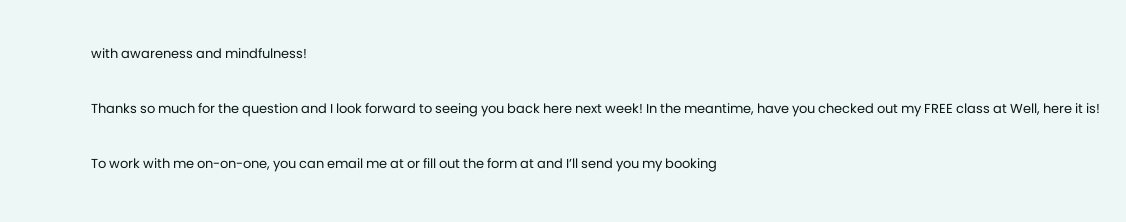with awareness and mindfulness!

Thanks so much for the question and I look forward to seeing you back here next week! In the meantime, have you checked out my FREE class at Well, here it is!

To work with me on-on-one, you can email me at or fill out the form at and I’ll send you my booking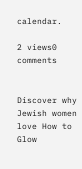calendar.

2 views0 comments


Discover why Jewish women love How to Glow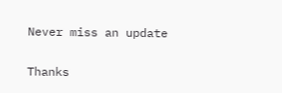Never miss an update

Thanks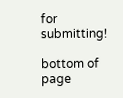for submitting!

bottom of page